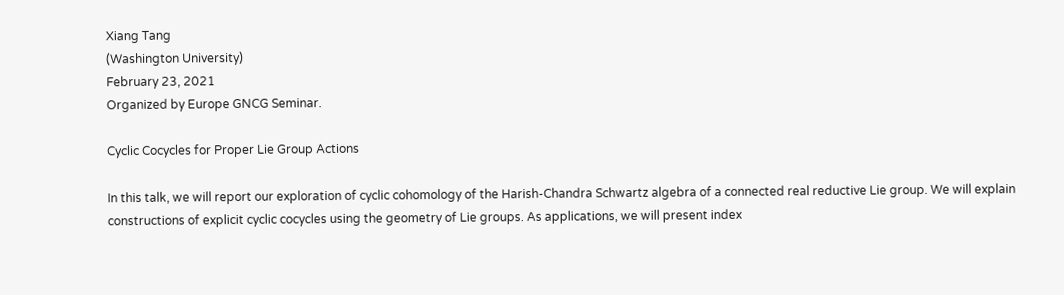Xiang Tang
(Washington University)
February 23, 2021
Organized by Europe GNCG Seminar.

Cyclic Cocycles for Proper Lie Group Actions

In this talk, we will report our exploration of cyclic cohomology of the Harish-Chandra Schwartz algebra of a connected real reductive Lie group. We will explain constructions of explicit cyclic cocycles using the geometry of Lie groups. As applications, we will present index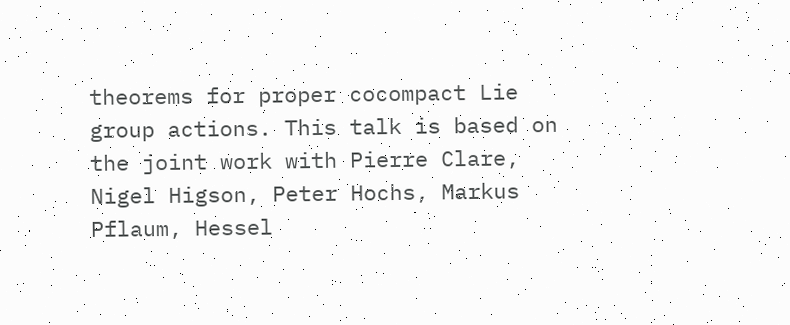theorems for proper cocompact Lie group actions. This talk is based on the joint work with Pierre Clare, Nigel Higson, Peter Hochs, Markus Pflaum, Hessel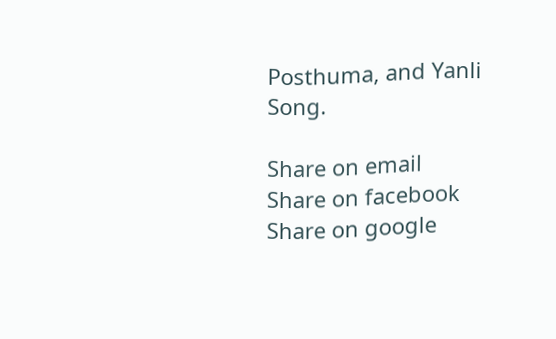Posthuma, and Yanli Song.

Share on email
Share on facebook
Share on google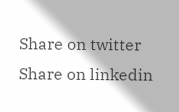Share on twitter
Share on linkedin